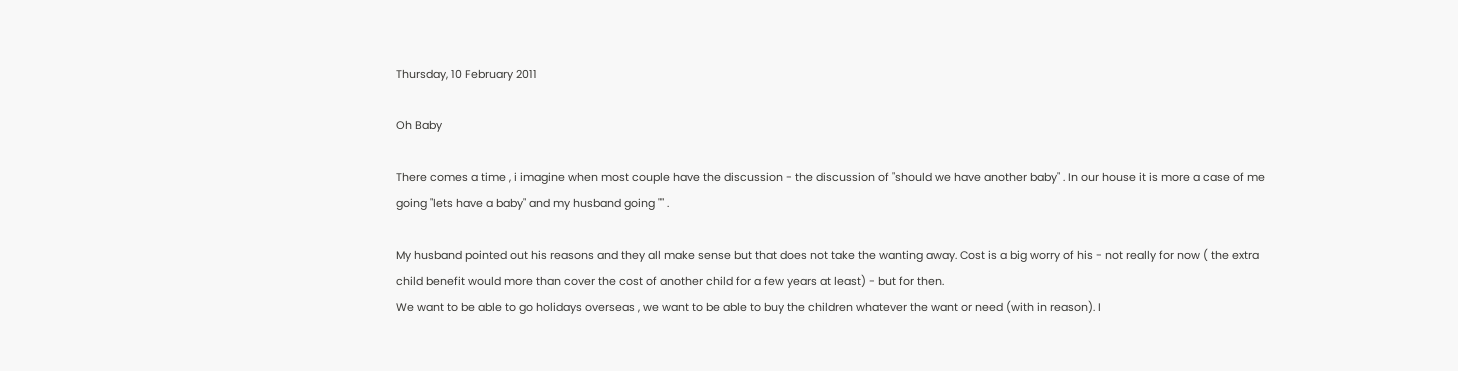Thursday, 10 February 2011

Oh Baby

There comes a time , i imagine when most couple have the discussion - the discussion of "should we have another baby" . In our house it is more a case of me going "lets have a baby" and my husband going "" .

My husband pointed out his reasons and they all make sense but that does not take the wanting away. Cost is a big worry of his - not really for now ( the extra child benefit would more than cover the cost of another child for a few years at least) - but for then.
We want to be able to go holidays overseas , we want to be able to buy the children whatever the want or need (with in reason). I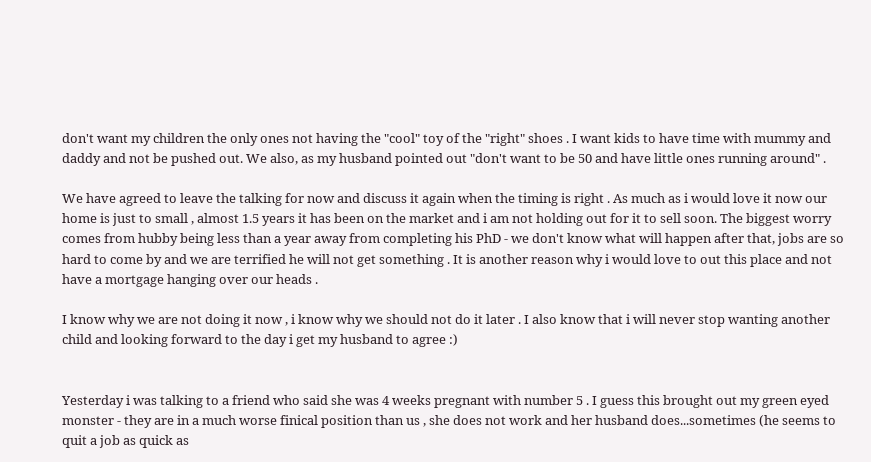don't want my children the only ones not having the "cool" toy of the "right" shoes . I want kids to have time with mummy and daddy and not be pushed out. We also, as my husband pointed out "don't want to be 50 and have little ones running around" .

We have agreed to leave the talking for now and discuss it again when the timing is right . As much as i would love it now our home is just to small , almost 1.5 years it has been on the market and i am not holding out for it to sell soon. The biggest worry comes from hubby being less than a year away from completing his PhD - we don't know what will happen after that, jobs are so hard to come by and we are terrified he will not get something . It is another reason why i would love to out this place and not have a mortgage hanging over our heads .

I know why we are not doing it now , i know why we should not do it later . I also know that i will never stop wanting another child and looking forward to the day i get my husband to agree :)


Yesterday i was talking to a friend who said she was 4 weeks pregnant with number 5 . I guess this brought out my green eyed monster - they are in a much worse finical position than us , she does not work and her husband does...sometimes (he seems to quit a job as quick as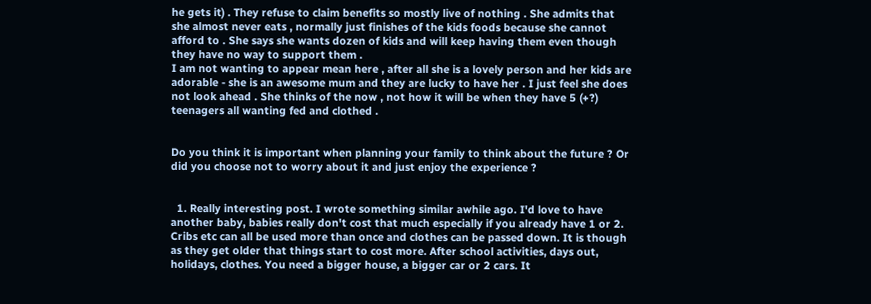he gets it) . They refuse to claim benefits so mostly live of nothing . She admits that she almost never eats , normally just finishes of the kids foods because she cannot afford to . She says she wants dozen of kids and will keep having them even though they have no way to support them .
I am not wanting to appear mean here , after all she is a lovely person and her kids are adorable - she is an awesome mum and they are lucky to have her . I just feel she does not look ahead . She thinks of the now , not how it will be when they have 5 (+?) teenagers all wanting fed and clothed .


Do you think it is important when planning your family to think about the future ? Or did you choose not to worry about it and just enjoy the experience ?


  1. Really interesting post. I wrote something similar awhile ago. I'd love to have another baby, babies really don't cost that much especially if you already have 1 or 2. Cribs etc can all be used more than once and clothes can be passed down. It is though as they get older that things start to cost more. After school activities, days out, holidays, clothes. You need a bigger house, a bigger car or 2 cars. It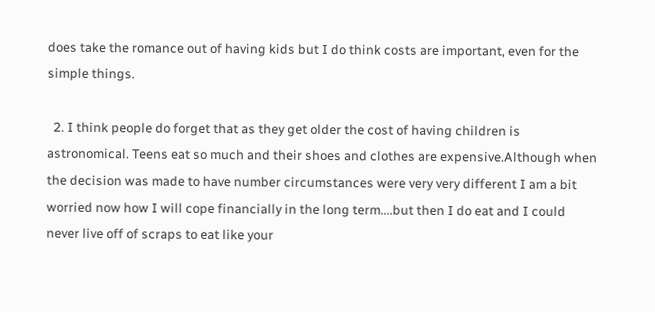does take the romance out of having kids but I do think costs are important, even for the simple things.

  2. I think people do forget that as they get older the cost of having children is astronomical. Teens eat so much and their shoes and clothes are expensive.Although when the decision was made to have number circumstances were very very different I am a bit worried now how I will cope financially in the long term....but then I do eat and I could never live off of scraps to eat like your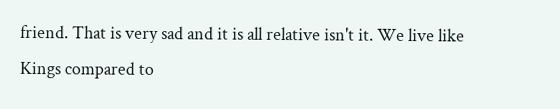friend. That is very sad and it is all relative isn't it. We live like Kings compared to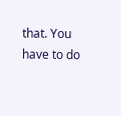that. You have to do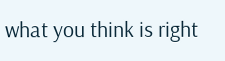what you think is right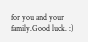for you and your family.Good luck. :)